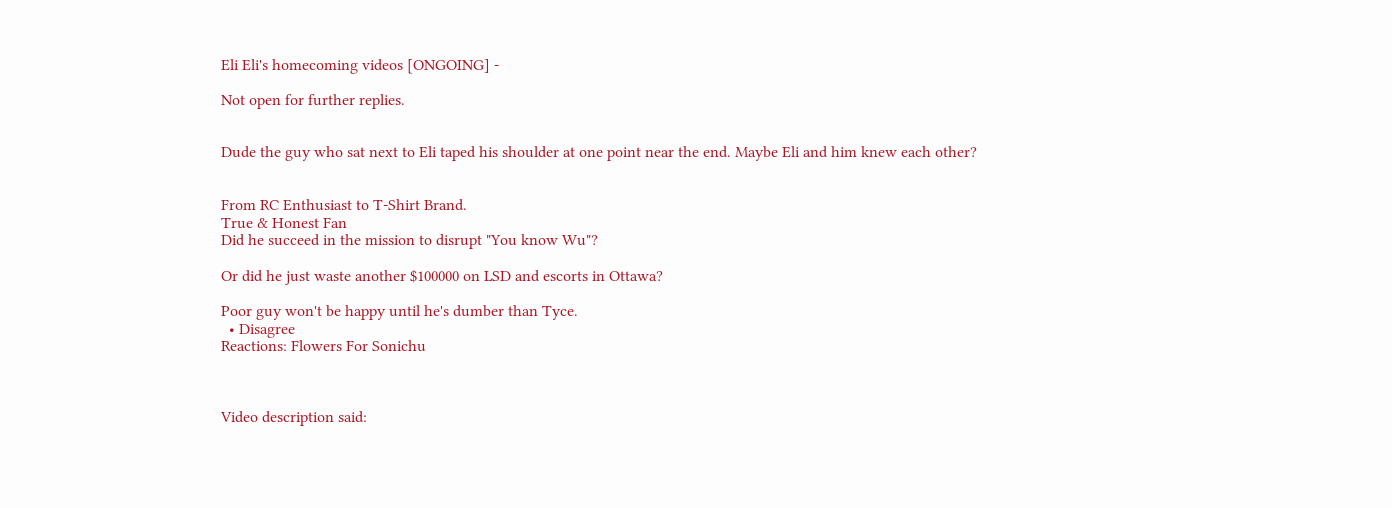Eli Eli's homecoming videos [ONGOING] -

Not open for further replies.


Dude the guy who sat next to Eli taped his shoulder at one point near the end. Maybe Eli and him knew each other?


From RC Enthusiast to T-Shirt Brand.
True & Honest Fan
Did he succeed in the mission to disrupt "You know Wu"?

Or did he just waste another $100000 on LSD and escorts in Ottawa?

Poor guy won't be happy until he's dumber than Tyce.
  • Disagree
Reactions: Flowers For Sonichu



Video description said: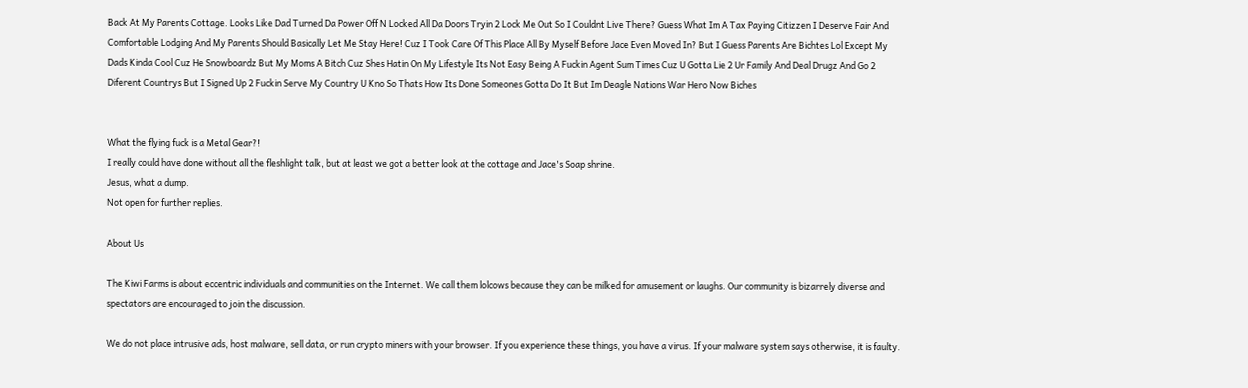Back At My Parents Cottage. Looks Like Dad Turned Da Power Off N Locked All Da Doors Tryin 2 Lock Me Out So I Couldnt Live There? Guess What Im A Tax Paying Citizzen I Deserve Fair And Comfortable Lodging And My Parents Should Basically Let Me Stay Here! Cuz I Took Care Of This Place All By Myself Before Jace Even Moved In? But I Guess Parents Are Bichtes Lol Except My Dads Kinda Cool Cuz He Snowboardz But My Moms A Bitch Cuz Shes Hatin On My Lifestyle Its Not Easy Being A Fuckin Agent Sum Times Cuz U Gotta Lie 2 Ur Family And Deal Drugz And Go 2 Diferent Countrys But I Signed Up 2 Fuckin Serve My Country U Kno So Thats How Its Done Someones Gotta Do It But Im Deagle Nations War Hero Now Biches


What the flying fuck is a Metal Gear?!
I really could have done without all the fleshlight talk, but at least we got a better look at the cottage and Jace's Soap shrine.
Jesus, what a dump.
Not open for further replies.

About Us

The Kiwi Farms is about eccentric individuals and communities on the Internet. We call them lolcows because they can be milked for amusement or laughs. Our community is bizarrely diverse and spectators are encouraged to join the discussion.

We do not place intrusive ads, host malware, sell data, or run crypto miners with your browser. If you experience these things, you have a virus. If your malware system says otherwise, it is faulty.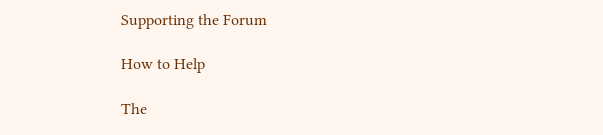Supporting the Forum

How to Help

The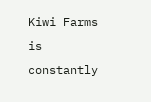Kiwi Farms is constantly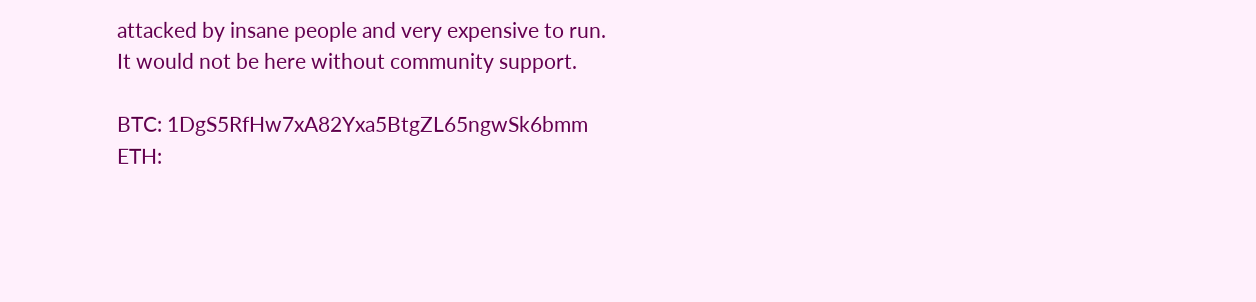attacked by insane people and very expensive to run. It would not be here without community support.

BTC: 1DgS5RfHw7xA82Yxa5BtgZL65ngwSk6bmm
ETH: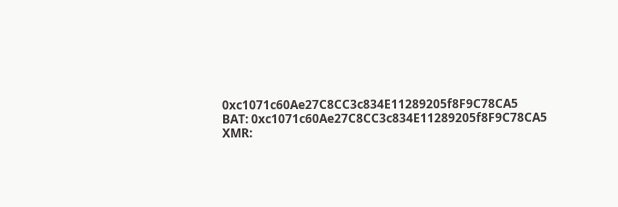0xc1071c60Ae27C8CC3c834E11289205f8F9C78CA5
BAT: 0xc1071c60Ae27C8CC3c834E11289205f8F9C78CA5
XMR: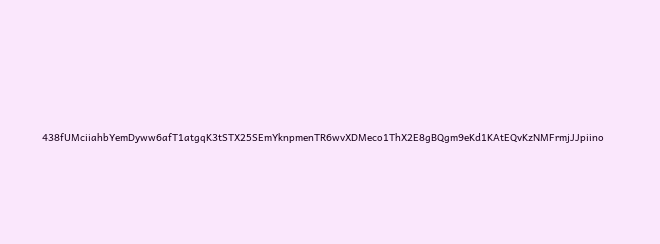438fUMciiahbYemDyww6afT1atgqK3tSTX25SEmYknpmenTR6wvXDMeco1ThX2E8gBQgm9eKd1KAtEQvKzNMFrmjJJpiino